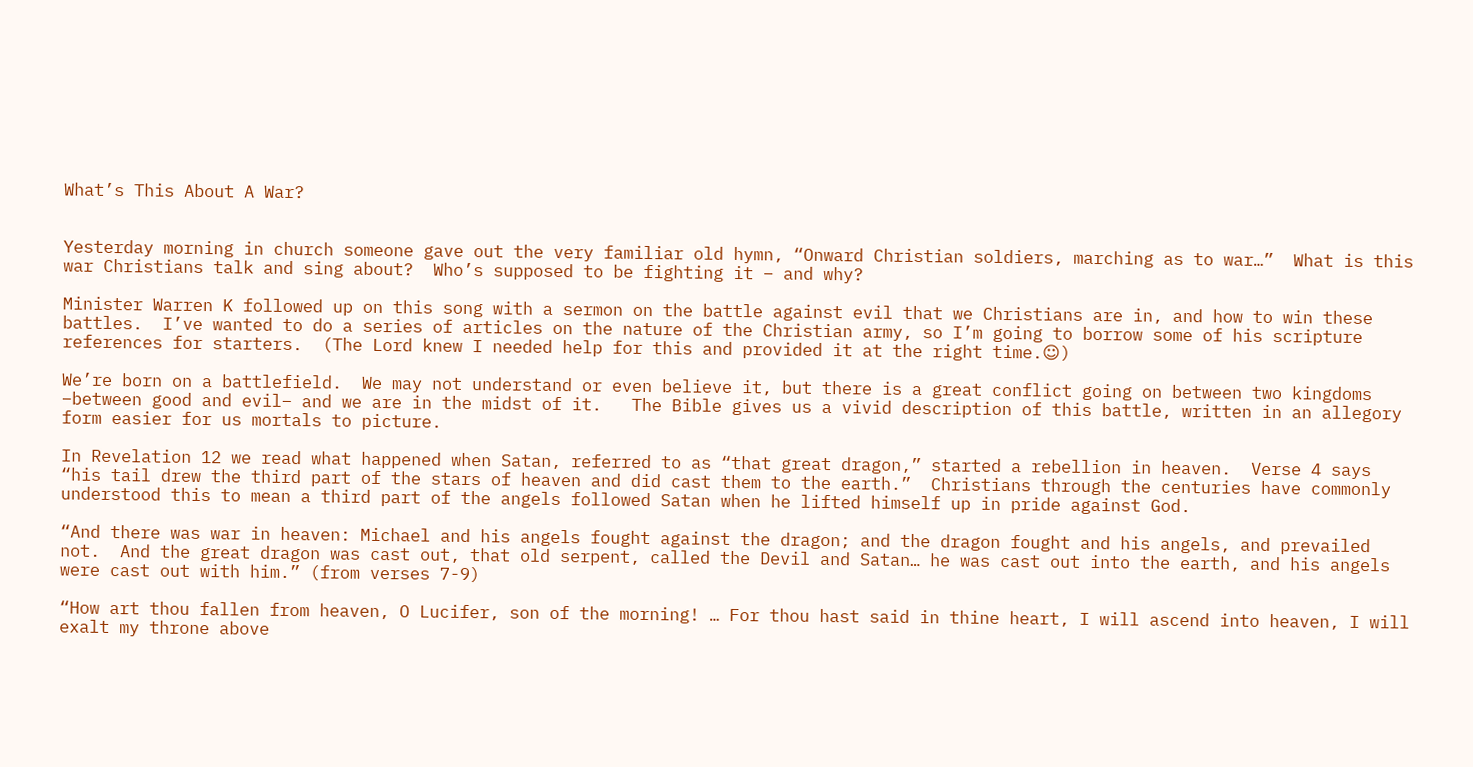What’s This About A War?


Yesterday morning in church someone gave out the very familiar old hymn, “Onward Christian soldiers, marching as to war…”  What is this war Christians talk and sing about?  Who’s supposed to be fighting it – and why?

Minister Warren K followed up on this song with a sermon on the battle against evil that we Christians are in, and how to win these battles.  I’ve wanted to do a series of articles on the nature of the Christian army, so I’m going to borrow some of his scripture references for starters.  (The Lord knew I needed help for this and provided it at the right time.☺)

We’re born on a battlefield.  We may not understand or even believe it, but there is a great conflict going on between two kingdoms –between good and evil– and we are in the midst of it.   The Bible gives us a vivid description of this battle, written in an allegory form easier for us mortals to picture.

In Revelation 12 we read what happened when Satan, referred to as “that great dragon,” started a rebellion in heaven.  Verse 4 says “his tail drew the third part of the stars of heaven and did cast them to the earth.”  Christians through the centuries have commonly understood this to mean a third part of the angels followed Satan when he lifted himself up in pride against God.

“And there was war in heaven: Michael and his angels fought against the dragon; and the dragon fought and his angels, and prevailed not.  And the great dragon was cast out, that old serpent, called the Devil and Satan… he was cast out into the earth, and his angels were cast out with him.” (from verses 7-9)

“How art thou fallen from heaven, O Lucifer, son of the morning! … For thou hast said in thine heart, I will ascend into heaven, I will exalt my throne above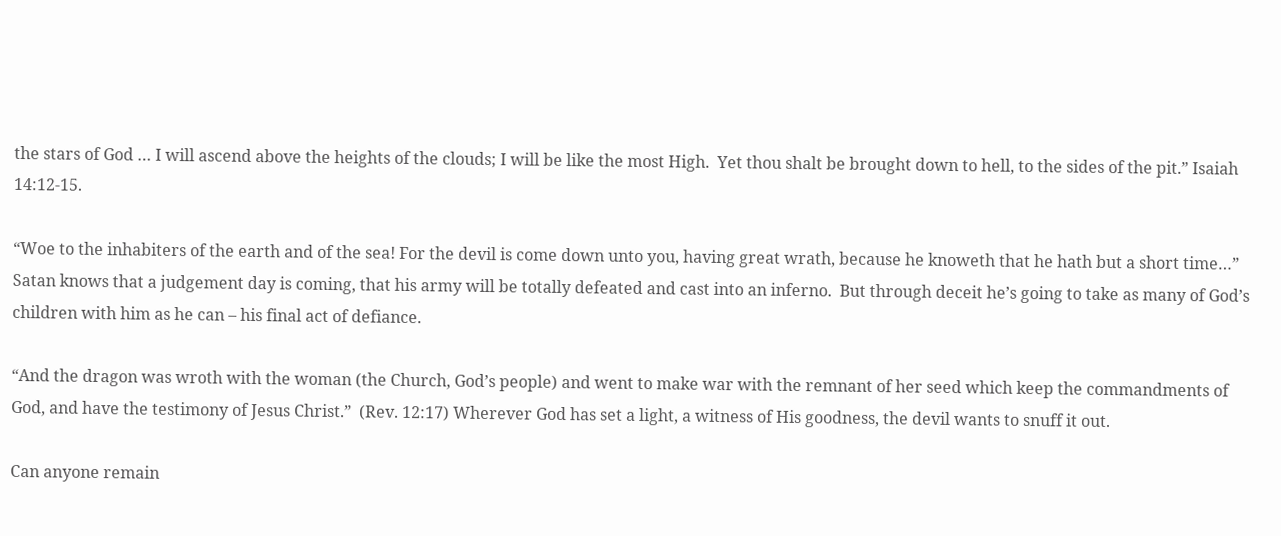the stars of God … I will ascend above the heights of the clouds; I will be like the most High.  Yet thou shalt be brought down to hell, to the sides of the pit.” Isaiah 14:12-15.

“Woe to the inhabiters of the earth and of the sea! For the devil is come down unto you, having great wrath, because he knoweth that he hath but a short time…”  Satan knows that a judgement day is coming, that his army will be totally defeated and cast into an inferno.  But through deceit he’s going to take as many of God’s children with him as he can – his final act of defiance.

“And the dragon was wroth with the woman (the Church, God’s people) and went to make war with the remnant of her seed which keep the commandments of God, and have the testimony of Jesus Christ.”  (Rev. 12:17) Wherever God has set a light, a witness of His goodness, the devil wants to snuff it out.

Can anyone remain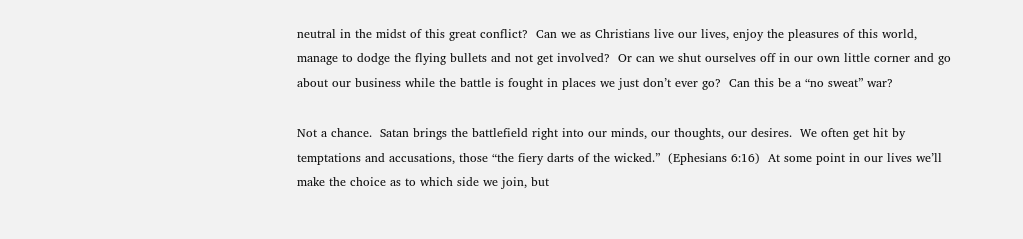neutral in the midst of this great conflict?  Can we as Christians live our lives, enjoy the pleasures of this world, manage to dodge the flying bullets and not get involved?  Or can we shut ourselves off in our own little corner and go about our business while the battle is fought in places we just don’t ever go?  Can this be a “no sweat” war?

Not a chance.  Satan brings the battlefield right into our minds, our thoughts, our desires.  We often get hit by temptations and accusations, those “the fiery darts of the wicked.”  (Ephesians 6:16)  At some point in our lives we’ll make the choice as to which side we join, but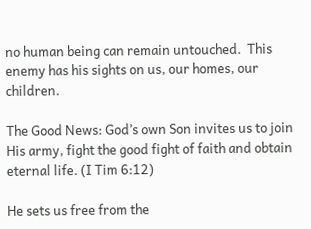no human being can remain untouched.  This enemy has his sights on us, our homes, our children.

The Good News: God’s own Son invites us to join His army, fight the good fight of faith and obtain eternal life. (I Tim 6:12)

He sets us free from the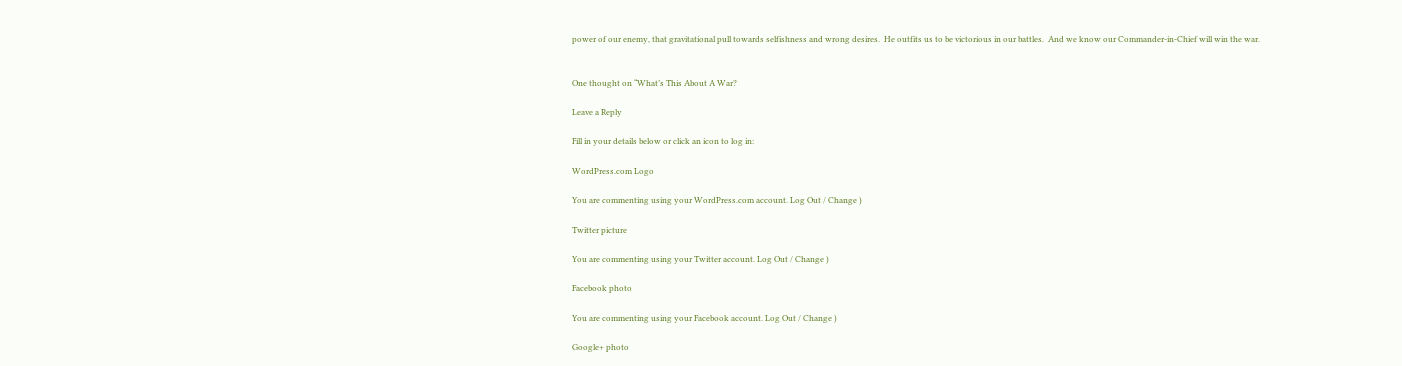power of our enemy, that gravitational pull towards selfishness and wrong desires.  He outfits us to be victorious in our battles.  And we know our Commander-in-Chief will win the war.


One thought on “What’s This About A War?

Leave a Reply

Fill in your details below or click an icon to log in:

WordPress.com Logo

You are commenting using your WordPress.com account. Log Out / Change )

Twitter picture

You are commenting using your Twitter account. Log Out / Change )

Facebook photo

You are commenting using your Facebook account. Log Out / Change )

Google+ photo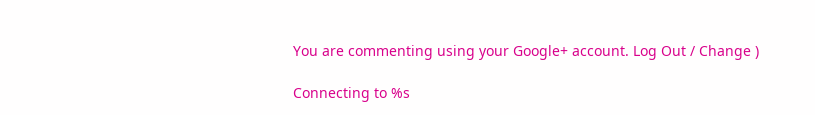You are commenting using your Google+ account. Log Out / Change )

Connecting to %s